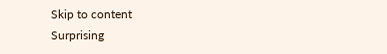Skip to content
Surprising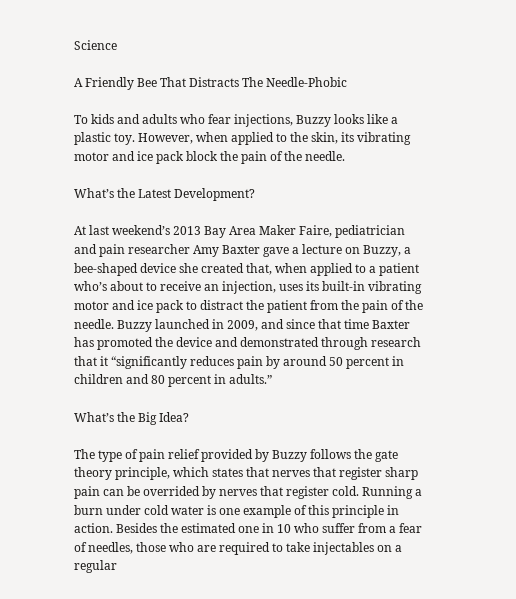Science

A Friendly Bee That Distracts The Needle-Phobic

To kids and adults who fear injections, Buzzy looks like a plastic toy. However, when applied to the skin, its vibrating motor and ice pack block the pain of the needle.

What’s the Latest Development?

At last weekend’s 2013 Bay Area Maker Faire, pediatrician and pain researcher Amy Baxter gave a lecture on Buzzy, a bee-shaped device she created that, when applied to a patient who’s about to receive an injection, uses its built-in vibrating motor and ice pack to distract the patient from the pain of the needle. Buzzy launched in 2009, and since that time Baxter has promoted the device and demonstrated through research that it “significantly reduces pain by around 50 percent in children and 80 percent in adults.”

What’s the Big Idea?

The type of pain relief provided by Buzzy follows the gate theory principle, which states that nerves that register sharp pain can be overrided by nerves that register cold. Running a burn under cold water is one example of this principle in action. Besides the estimated one in 10 who suffer from a fear of needles, those who are required to take injectables on a regular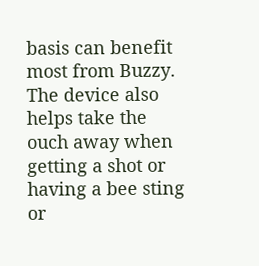basis can benefit most from Buzzy. The device also helps take the ouch away when getting a shot or having a bee sting or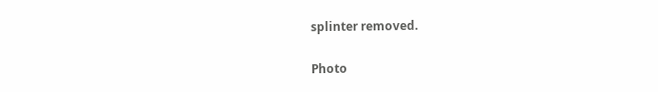splinter removed.

Photo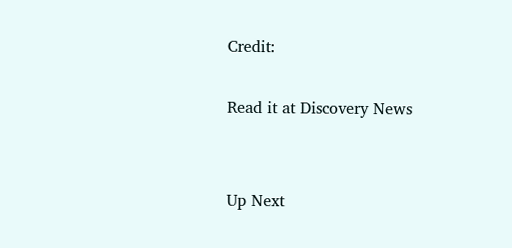Credit:

Read it at Discovery News


Up Next